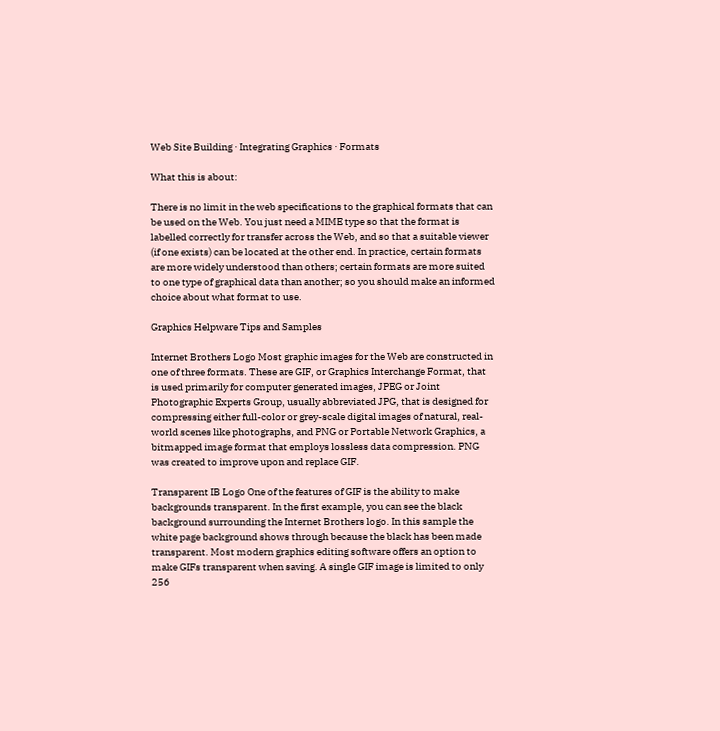Web Site Building · Integrating Graphics · Formats

What this is about:

There is no limit in the web specifications to the graphical formats that can be used on the Web. You just need a MIME type so that the format is labelled correctly for transfer across the Web, and so that a suitable viewer (if one exists) can be located at the other end. In practice, certain formats are more widely understood than others; certain formats are more suited to one type of graphical data than another; so you should make an informed choice about what format to use.

Graphics Helpware Tips and Samples

Internet Brothers Logo Most graphic images for the Web are constructed in one of three formats. These are GIF, or Graphics Interchange Format, that is used primarily for computer generated images, JPEG or Joint Photographic Experts Group, usually abbreviated JPG, that is designed for compressing either full-color or grey-scale digital images of natural, real-world scenes like photographs, and PNG or Portable Network Graphics, a bitmapped image format that employs lossless data compression. PNG was created to improve upon and replace GIF.

Transparent IB Logo One of the features of GIF is the ability to make backgrounds transparent. In the first example, you can see the black background surrounding the Internet Brothers logo. In this sample the white page background shows through because the black has been made transparent. Most modern graphics editing software offers an option to make GIFs transparent when saving. A single GIF image is limited to only 256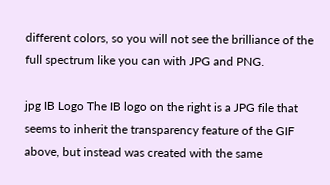different colors, so you will not see the brilliance of the full spectrum like you can with JPG and PNG.

jpg IB Logo The IB logo on the right is a JPG file that seems to inherit the transparency feature of the GIF above, but instead was created with the same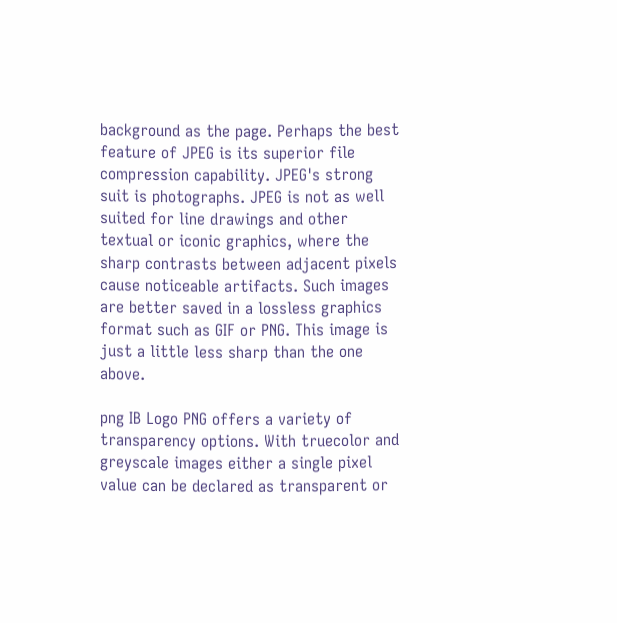background as the page. Perhaps the best feature of JPEG is its superior file compression capability. JPEG's strong suit is photographs. JPEG is not as well suited for line drawings and other textual or iconic graphics, where the sharp contrasts between adjacent pixels cause noticeable artifacts. Such images are better saved in a lossless graphics format such as GIF or PNG. This image is just a little less sharp than the one above.

png IB Logo PNG offers a variety of transparency options. With truecolor and greyscale images either a single pixel value can be declared as transparent or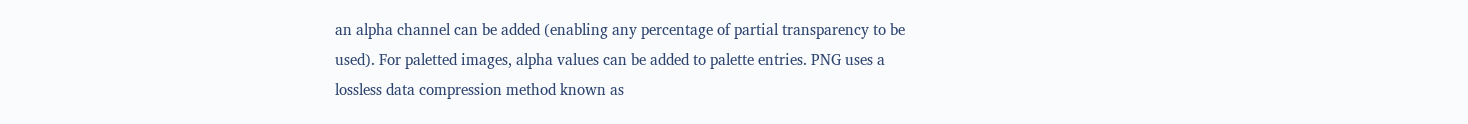an alpha channel can be added (enabling any percentage of partial transparency to be used). For paletted images, alpha values can be added to palette entries. PNG uses a lossless data compression method known as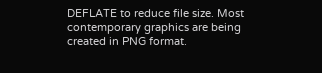DEFLATE to reduce file size. Most contemporary graphics are being created in PNG format.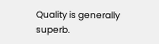Quality is generally superb.